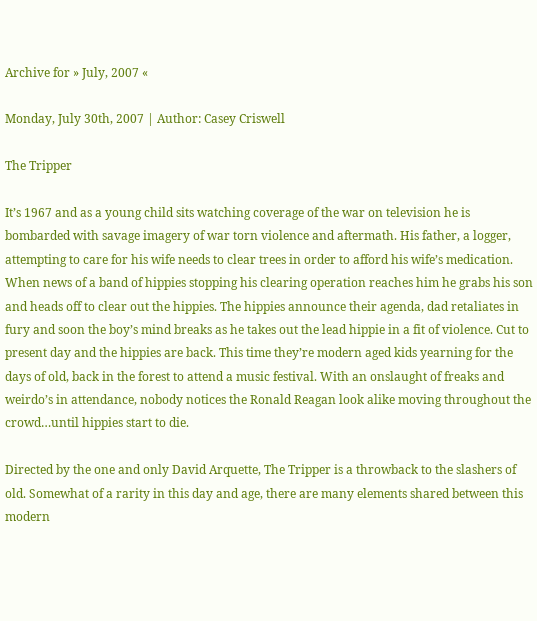Archive for » July, 2007 «

Monday, July 30th, 2007 | Author: Casey Criswell

The Tripper

It’s 1967 and as a young child sits watching coverage of the war on television he is bombarded with savage imagery of war torn violence and aftermath. His father, a logger, attempting to care for his wife needs to clear trees in order to afford his wife’s medication. When news of a band of hippies stopping his clearing operation reaches him he grabs his son and heads off to clear out the hippies. The hippies announce their agenda, dad retaliates in fury and soon the boy’s mind breaks as he takes out the lead hippie in a fit of violence. Cut to present day and the hippies are back. This time they’re modern aged kids yearning for the days of old, back in the forest to attend a music festival. With an onslaught of freaks and weirdo’s in attendance, nobody notices the Ronald Reagan look alike moving throughout the crowd…until hippies start to die.

Directed by the one and only David Arquette, The Tripper is a throwback to the slashers of old. Somewhat of a rarity in this day and age, there are many elements shared between this modern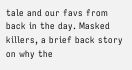tale and our favs from back in the day. Masked killers, a brief back story on why the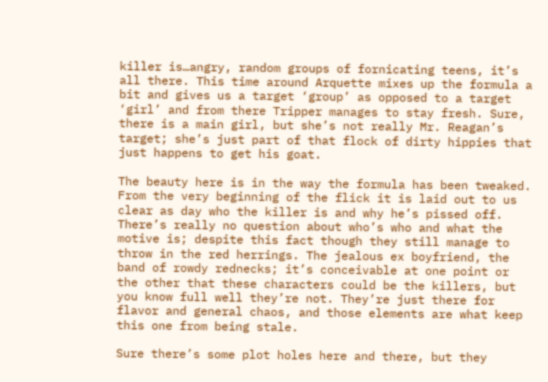killer is…angry, random groups of fornicating teens, it’s all there. This time around Arquette mixes up the formula a bit and gives us a target ‘group’ as opposed to a target ‘girl’ and from there Tripper manages to stay fresh. Sure, there is a main girl, but she’s not really Mr. Reagan’s target; she’s just part of that flock of dirty hippies that just happens to get his goat.

The beauty here is in the way the formula has been tweaked. From the very beginning of the flick it is laid out to us clear as day who the killer is and why he’s pissed off. There’s really no question about who’s who and what the motive is; despite this fact though they still manage to throw in the red herrings. The jealous ex boyfriend, the band of rowdy rednecks; it’s conceivable at one point or the other that these characters could be the killers, but you know full well they’re not. They’re just there for flavor and general chaos, and those elements are what keep this one from being stale.

Sure there’s some plot holes here and there, but they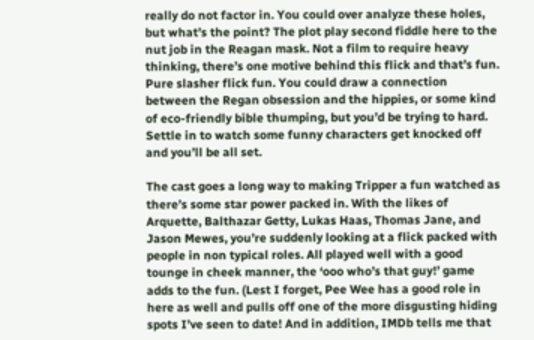really do not factor in. You could over analyze these holes, but what’s the point? The plot play second fiddle here to the nut job in the Reagan mask. Not a film to require heavy thinking, there’s one motive behind this flick and that’s fun. Pure slasher flick fun. You could draw a connection between the Regan obsession and the hippies, or some kind of eco-friendly bible thumping, but you’d be trying to hard. Settle in to watch some funny characters get knocked off and you’ll be all set.

The cast goes a long way to making Tripper a fun watched as there’s some star power packed in. With the likes of Arquette, Balthazar Getty, Lukas Haas, Thomas Jane, and Jason Mewes, you’re suddenly looking at a flick packed with people in non typical roles. All played well with a good tounge in cheek manner, the ‘ooo who’s that guy!’ game adds to the fun. (Lest I forget, Pee Wee has a good role in here as well and pulls off one of the more disgusting hiding spots I’ve seen to date! And in addition, IMDb tells me that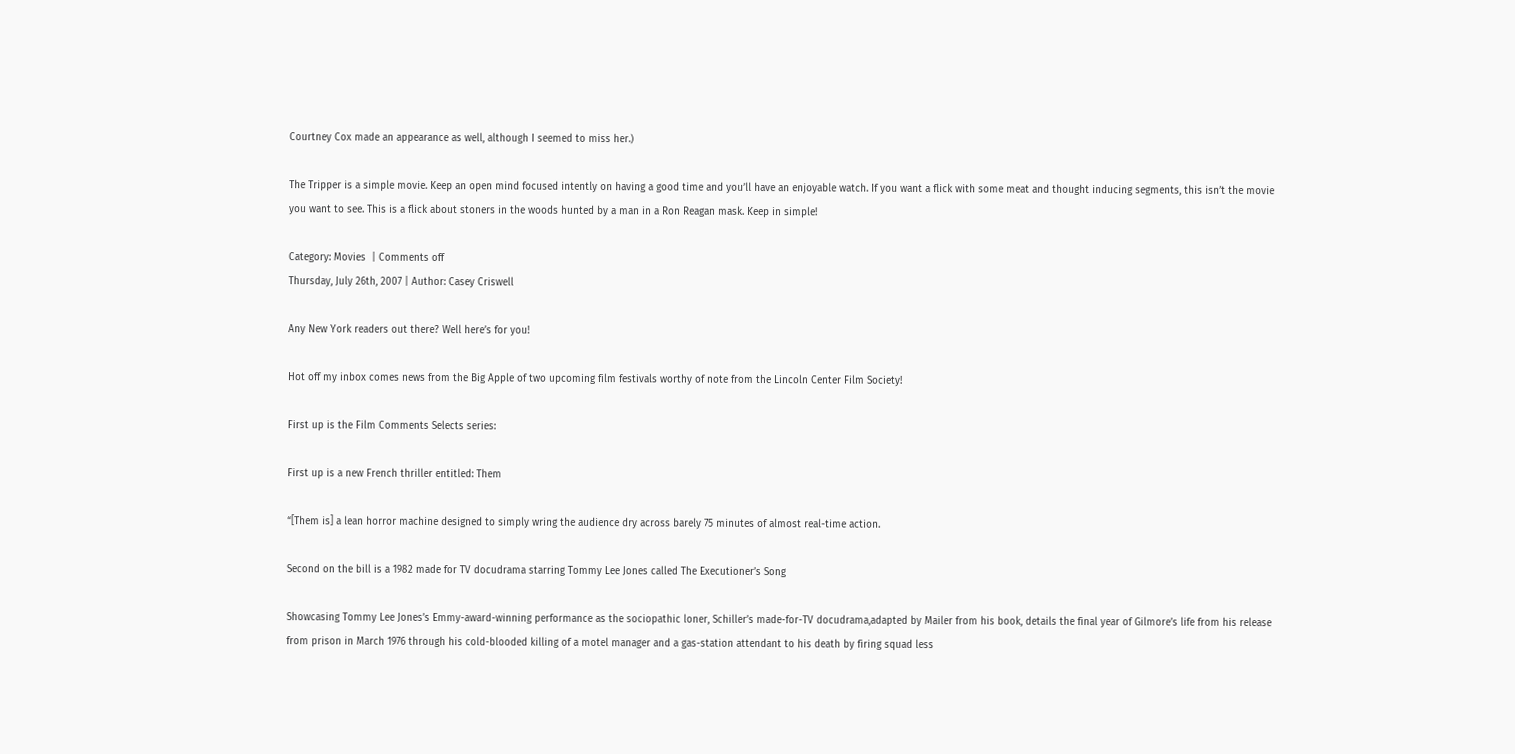Courtney Cox made an appearance as well, although I seemed to miss her.)

The Tripper is a simple movie. Keep an open mind focused intently on having a good time and you’ll have an enjoyable watch. If you want a flick with some meat and thought inducing segments, this isn’t the movie you want to see. This is a flick about stoners in the woods hunted by a man in a Ron Reagan mask. Keep in simple!

Category: Movies  | Comments off
Thursday, July 26th, 2007 | Author: Casey Criswell

Any New York readers out there? Well here’s for you!

Hot off my inbox comes news from the Big Apple of two upcoming film festivals worthy of note from the Lincoln Center Film Society!

First up is the Film Comments Selects series:

First up is a new French thriller entitled: Them

“[Them is] a lean horror machine designed to simply wring the audience dry across barely 75 minutes of almost real-time action.

Second on the bill is a 1982 made for TV docudrama starring Tommy Lee Jones called The Executioner’s Song

Showcasing Tommy Lee Jones’s Emmy-award-winning performance as the sociopathic loner, Schiller’s made-for-TV docudrama,adapted by Mailer from his book, details the final year of Gilmore’s life from his release from prison in March 1976 through his cold-blooded killing of a motel manager and a gas-station attendant to his death by firing squad less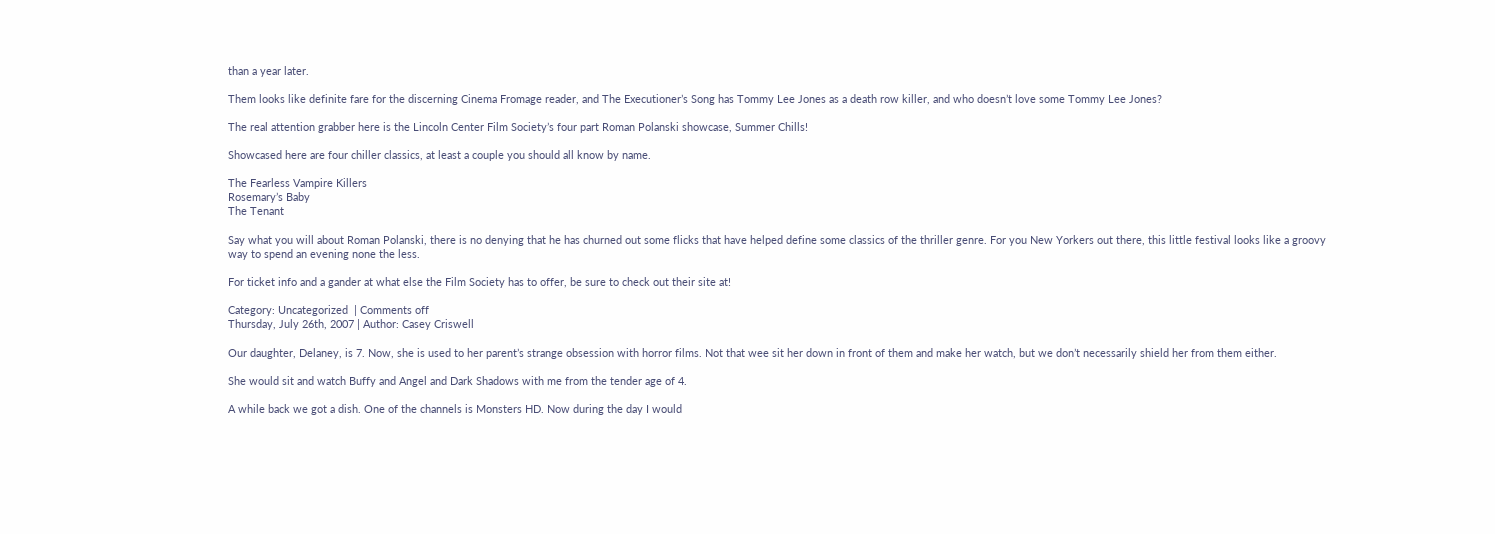than a year later.

Them looks like definite fare for the discerning Cinema Fromage reader, and The Executioner’s Song has Tommy Lee Jones as a death row killer, and who doesn’t love some Tommy Lee Jones?

The real attention grabber here is the Lincoln Center Film Society’s four part Roman Polanski showcase, Summer Chills!

Showcased here are four chiller classics, at least a couple you should all know by name.

The Fearless Vampire Killers
Rosemary’s Baby
The Tenant

Say what you will about Roman Polanski, there is no denying that he has churned out some flicks that have helped define some classics of the thriller genre. For you New Yorkers out there, this little festival looks like a groovy way to spend an evening none the less.

For ticket info and a gander at what else the Film Society has to offer, be sure to check out their site at!

Category: Uncategorized  | Comments off
Thursday, July 26th, 2007 | Author: Casey Criswell

Our daughter, Delaney, is 7. Now, she is used to her parent’s strange obsession with horror films. Not that wee sit her down in front of them and make her watch, but we don’t necessarily shield her from them either.

She would sit and watch Buffy and Angel and Dark Shadows with me from the tender age of 4.

A while back we got a dish. One of the channels is Monsters HD. Now during the day I would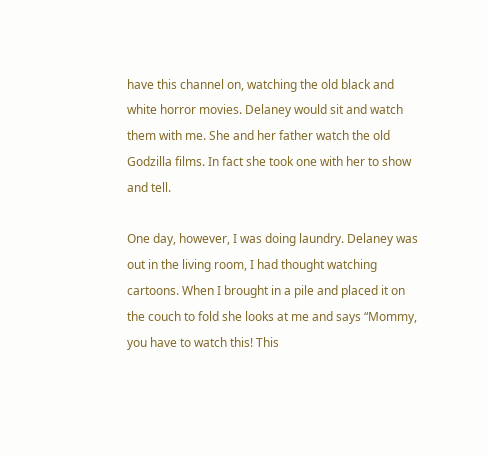have this channel on, watching the old black and white horror movies. Delaney would sit and watch them with me. She and her father watch the old Godzilla films. In fact she took one with her to show and tell.

One day, however, I was doing laundry. Delaney was out in the living room, I had thought watching cartoons. When I brought in a pile and placed it on the couch to fold she looks at me and says “Mommy, you have to watch this! This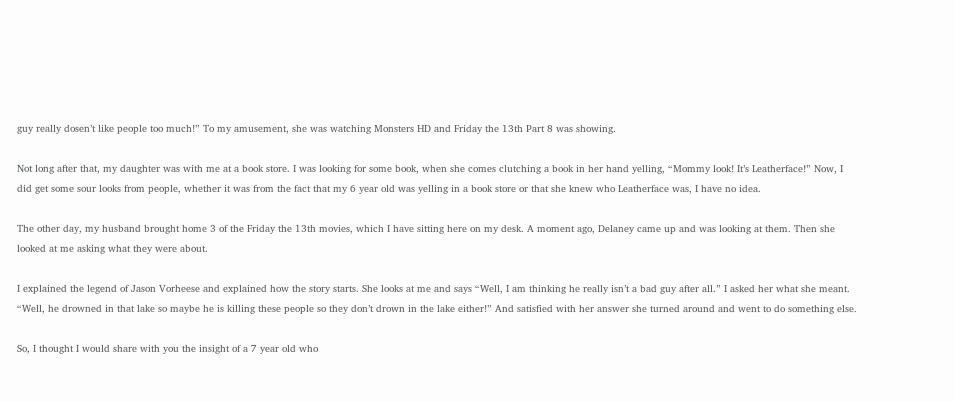guy really dosen’t like people too much!” To my amusement, she was watching Monsters HD and Friday the 13th Part 8 was showing.

Not long after that, my daughter was with me at a book store. I was looking for some book, when she comes clutching a book in her hand yelling, “Mommy look! It’s Leatherface!” Now, I did get some sour looks from people, whether it was from the fact that my 6 year old was yelling in a book store or that she knew who Leatherface was, I have no idea.

The other day, my husband brought home 3 of the Friday the 13th movies, which I have sitting here on my desk. A moment ago, Delaney came up and was looking at them. Then she looked at me asking what they were about.

I explained the legend of Jason Vorheese and explained how the story starts. She looks at me and says “Well, I am thinking he really isn’t a bad guy after all.” I asked her what she meant. “Well, he drowned in that lake so maybe he is killing these people so they don’t drown in the lake either!” And satisfied with her answer she turned around and went to do something else.

So, I thought I would share with you the insight of a 7 year old who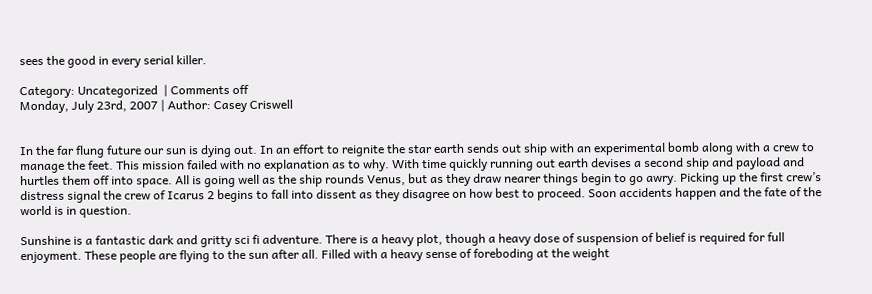sees the good in every serial killer.

Category: Uncategorized  | Comments off
Monday, July 23rd, 2007 | Author: Casey Criswell


In the far flung future our sun is dying out. In an effort to reignite the star earth sends out ship with an experimental bomb along with a crew to manage the feet. This mission failed with no explanation as to why. With time quickly running out earth devises a second ship and payload and hurtles them off into space. All is going well as the ship rounds Venus, but as they draw nearer things begin to go awry. Picking up the first crew’s distress signal the crew of Icarus 2 begins to fall into dissent as they disagree on how best to proceed. Soon accidents happen and the fate of the world is in question.

Sunshine is a fantastic dark and gritty sci fi adventure. There is a heavy plot, though a heavy dose of suspension of belief is required for full enjoyment. These people are flying to the sun after all. Filled with a heavy sense of foreboding at the weight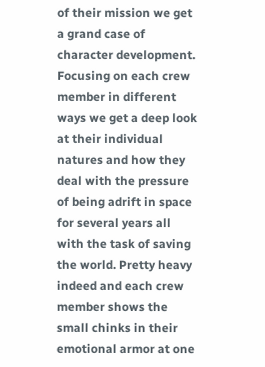of their mission we get a grand case of character development. Focusing on each crew member in different ways we get a deep look at their individual natures and how they deal with the pressure of being adrift in space for several years all with the task of saving the world. Pretty heavy indeed and each crew member shows the small chinks in their emotional armor at one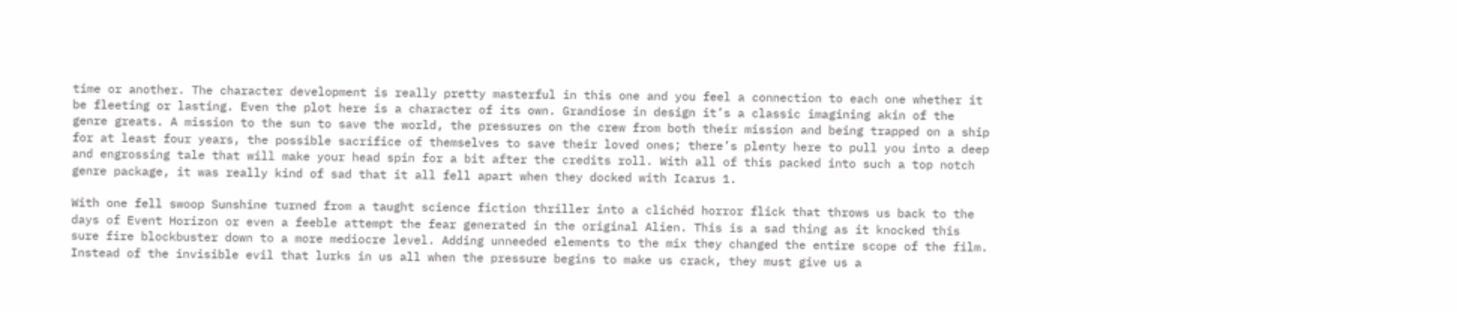time or another. The character development is really pretty masterful in this one and you feel a connection to each one whether it be fleeting or lasting. Even the plot here is a character of its own. Grandiose in design it’s a classic imagining akin of the genre greats. A mission to the sun to save the world, the pressures on the crew from both their mission and being trapped on a ship for at least four years, the possible sacrifice of themselves to save their loved ones; there’s plenty here to pull you into a deep and engrossing tale that will make your head spin for a bit after the credits roll. With all of this packed into such a top notch genre package, it was really kind of sad that it all fell apart when they docked with Icarus 1.

With one fell swoop Sunshine turned from a taught science fiction thriller into a clichéd horror flick that throws us back to the days of Event Horizon or even a feeble attempt the fear generated in the original Alien. This is a sad thing as it knocked this sure fire blockbuster down to a more mediocre level. Adding unneeded elements to the mix they changed the entire scope of the film. Instead of the invisible evil that lurks in us all when the pressure begins to make us crack, they must give us a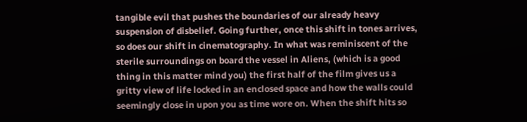tangible evil that pushes the boundaries of our already heavy suspension of disbelief. Going further, once this shift in tones arrives, so does our shift in cinematography. In what was reminiscent of the sterile surroundings on board the vessel in Aliens, (which is a good thing in this matter mind you) the first half of the film gives us a gritty view of life locked in an enclosed space and how the walls could seemingly close in upon you as time wore on. When the shift hits so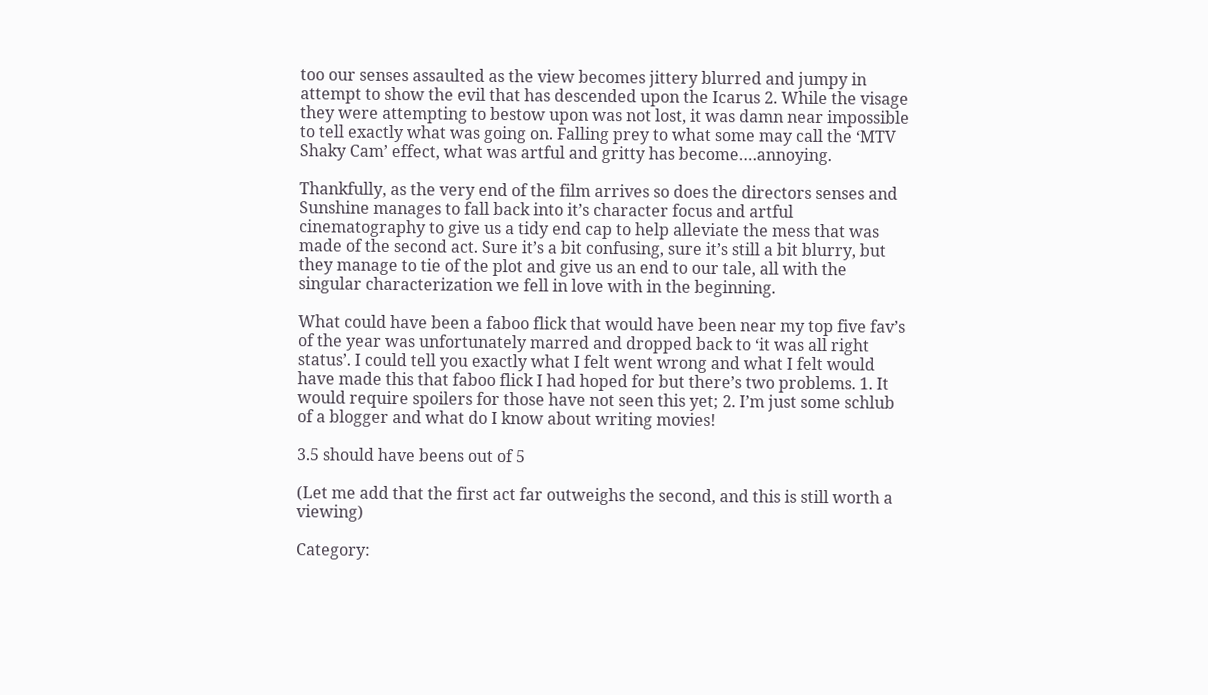too our senses assaulted as the view becomes jittery blurred and jumpy in attempt to show the evil that has descended upon the Icarus 2. While the visage they were attempting to bestow upon was not lost, it was damn near impossible to tell exactly what was going on. Falling prey to what some may call the ‘MTV Shaky Cam’ effect, what was artful and gritty has become….annoying.

Thankfully, as the very end of the film arrives so does the directors senses and Sunshine manages to fall back into it’s character focus and artful cinematography to give us a tidy end cap to help alleviate the mess that was made of the second act. Sure it’s a bit confusing, sure it’s still a bit blurry, but they manage to tie of the plot and give us an end to our tale, all with the singular characterization we fell in love with in the beginning.

What could have been a faboo flick that would have been near my top five fav’s of the year was unfortunately marred and dropped back to ‘it was all right status’. I could tell you exactly what I felt went wrong and what I felt would have made this that faboo flick I had hoped for but there’s two problems. 1. It would require spoilers for those have not seen this yet; 2. I’m just some schlub of a blogger and what do I know about writing movies!

3.5 should have beens out of 5

(Let me add that the first act far outweighs the second, and this is still worth a viewing)

Category: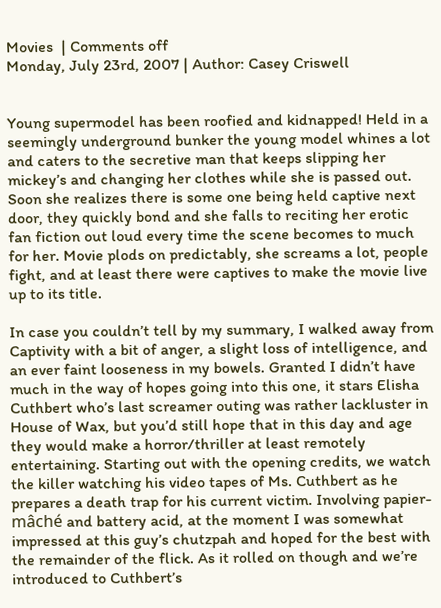Movies  | Comments off
Monday, July 23rd, 2007 | Author: Casey Criswell


Young supermodel has been roofied and kidnapped! Held in a seemingly underground bunker the young model whines a lot and caters to the secretive man that keeps slipping her mickey’s and changing her clothes while she is passed out. Soon she realizes there is some one being held captive next door, they quickly bond and she falls to reciting her erotic fan fiction out loud every time the scene becomes to much for her. Movie plods on predictably, she screams a lot, people fight, and at least there were captives to make the movie live up to its title.

In case you couldn’t tell by my summary, I walked away from Captivity with a bit of anger, a slight loss of intelligence, and an ever faint looseness in my bowels. Granted I didn’t have much in the way of hopes going into this one, it stars Elisha Cuthbert who’s last screamer outing was rather lackluster in House of Wax, but you’d still hope that in this day and age they would make a horror/thriller at least remotely entertaining. Starting out with the opening credits, we watch the killer watching his video tapes of Ms. Cuthbert as he prepares a death trap for his current victim. Involving papier-mâché and battery acid, at the moment I was somewhat impressed at this guy’s chutzpah and hoped for the best with the remainder of the flick. As it rolled on though and we’re introduced to Cuthbert’s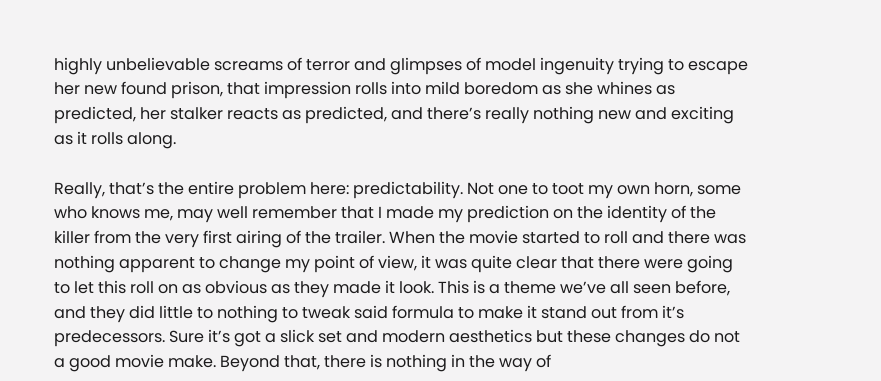highly unbelievable screams of terror and glimpses of model ingenuity trying to escape her new found prison, that impression rolls into mild boredom as she whines as predicted, her stalker reacts as predicted, and there’s really nothing new and exciting as it rolls along.

Really, that’s the entire problem here: predictability. Not one to toot my own horn, some who knows me, may well remember that I made my prediction on the identity of the killer from the very first airing of the trailer. When the movie started to roll and there was nothing apparent to change my point of view, it was quite clear that there were going to let this roll on as obvious as they made it look. This is a theme we’ve all seen before, and they did little to nothing to tweak said formula to make it stand out from it’s predecessors. Sure it’s got a slick set and modern aesthetics but these changes do not a good movie make. Beyond that, there is nothing in the way of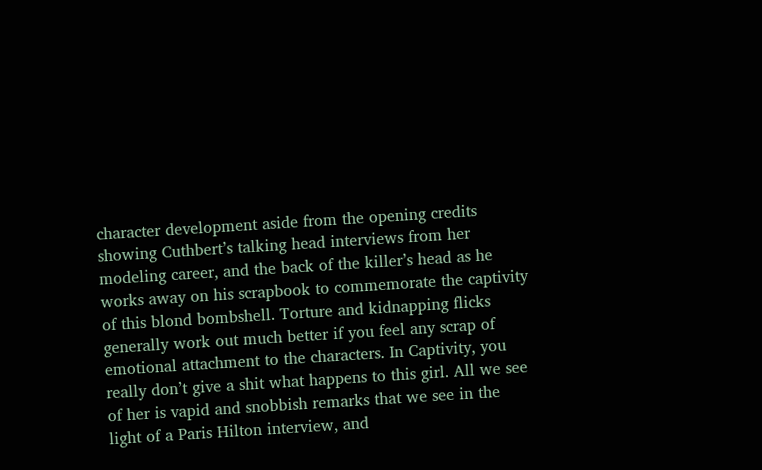character development aside from the opening credits showing Cuthbert’s talking head interviews from her modeling career, and the back of the killer’s head as he works away on his scrapbook to commemorate the captivity of this blond bombshell. Torture and kidnapping flicks generally work out much better if you feel any scrap of emotional attachment to the characters. In Captivity, you really don’t give a shit what happens to this girl. All we see of her is vapid and snobbish remarks that we see in the light of a Paris Hilton interview, and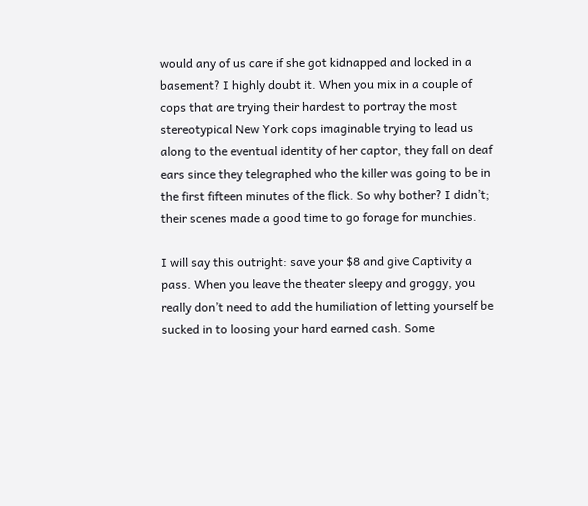would any of us care if she got kidnapped and locked in a basement? I highly doubt it. When you mix in a couple of cops that are trying their hardest to portray the most stereotypical New York cops imaginable trying to lead us along to the eventual identity of her captor, they fall on deaf ears since they telegraphed who the killer was going to be in the first fifteen minutes of the flick. So why bother? I didn’t; their scenes made a good time to go forage for munchies.

I will say this outright: save your $8 and give Captivity a pass. When you leave the theater sleepy and groggy, you really don’t need to add the humiliation of letting yourself be sucked in to loosing your hard earned cash. Some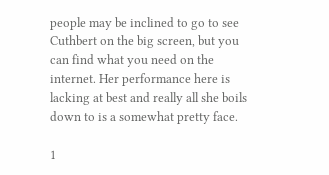people may be inclined to go to see Cuthbert on the big screen, but you can find what you need on the internet. Her performance here is lacking at best and really all she boils down to is a somewhat pretty face.

1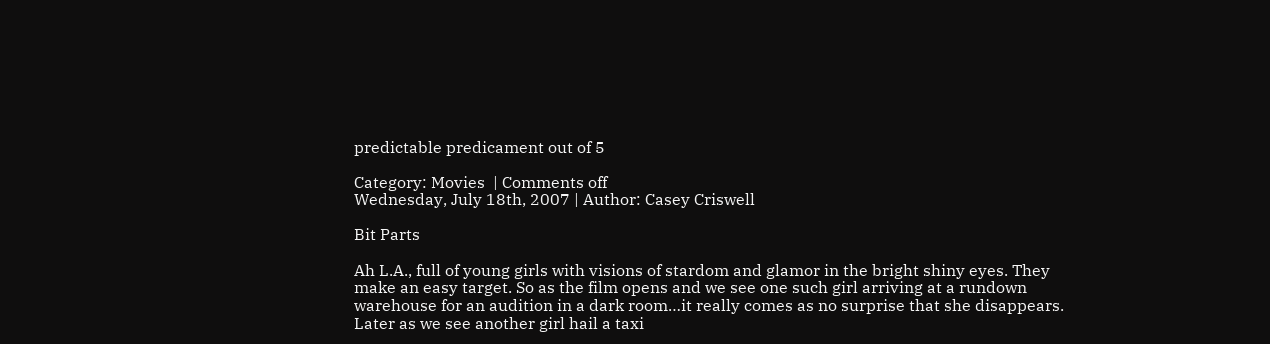predictable predicament out of 5

Category: Movies  | Comments off
Wednesday, July 18th, 2007 | Author: Casey Criswell

Bit Parts

Ah L.A., full of young girls with visions of stardom and glamor in the bright shiny eyes. They make an easy target. So as the film opens and we see one such girl arriving at a rundown warehouse for an audition in a dark room…it really comes as no surprise that she disappears. Later as we see another girl hail a taxi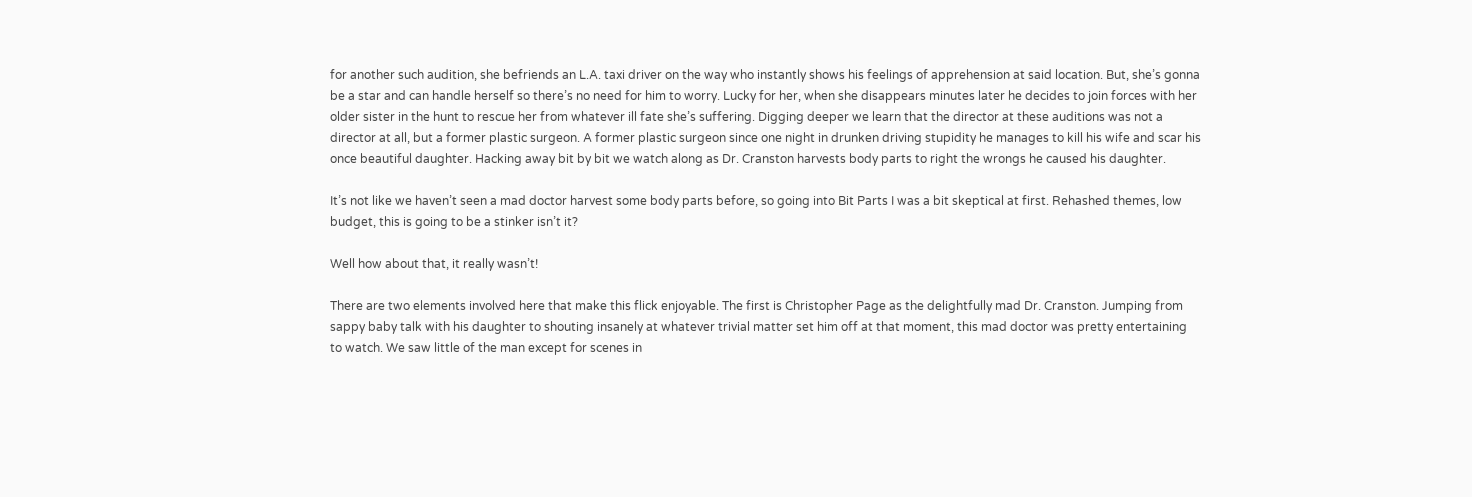for another such audition, she befriends an L.A. taxi driver on the way who instantly shows his feelings of apprehension at said location. But, she’s gonna be a star and can handle herself so there’s no need for him to worry. Lucky for her, when she disappears minutes later he decides to join forces with her older sister in the hunt to rescue her from whatever ill fate she’s suffering. Digging deeper we learn that the director at these auditions was not a director at all, but a former plastic surgeon. A former plastic surgeon since one night in drunken driving stupidity he manages to kill his wife and scar his once beautiful daughter. Hacking away bit by bit we watch along as Dr. Cranston harvests body parts to right the wrongs he caused his daughter.

It’s not like we haven’t seen a mad doctor harvest some body parts before, so going into Bit Parts I was a bit skeptical at first. Rehashed themes, low budget, this is going to be a stinker isn’t it?

Well how about that, it really wasn’t!

There are two elements involved here that make this flick enjoyable. The first is Christopher Page as the delightfully mad Dr. Cranston. Jumping from sappy baby talk with his daughter to shouting insanely at whatever trivial matter set him off at that moment, this mad doctor was pretty entertaining to watch. We saw little of the man except for scenes in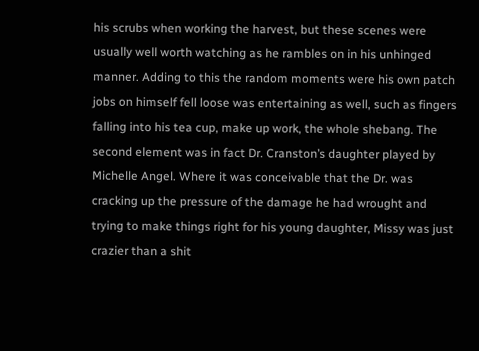his scrubs when working the harvest, but these scenes were usually well worth watching as he rambles on in his unhinged manner. Adding to this the random moments were his own patch jobs on himself fell loose was entertaining as well, such as fingers falling into his tea cup, make up work, the whole shebang. The second element was in fact Dr. Cranston’s daughter played by Michelle Angel. Where it was conceivable that the Dr. was cracking up the pressure of the damage he had wrought and trying to make things right for his young daughter, Missy was just crazier than a shit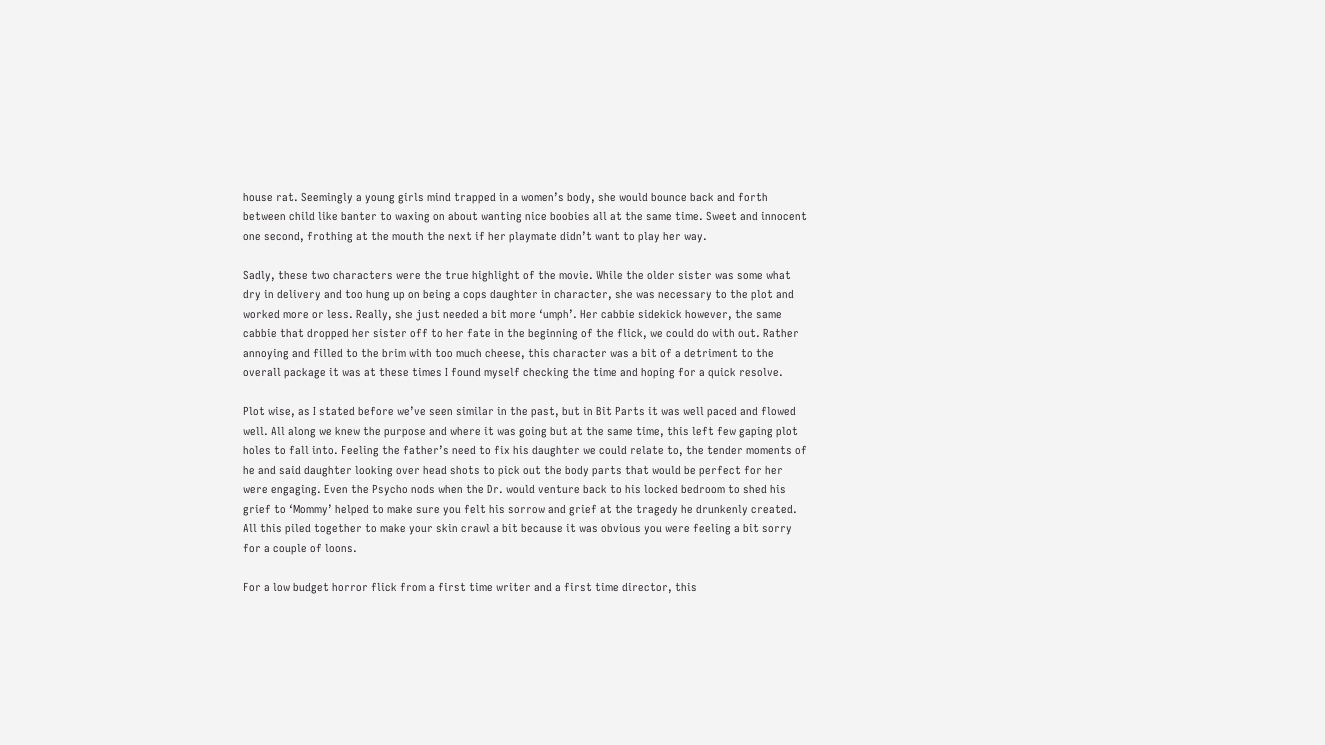house rat. Seemingly a young girls mind trapped in a women’s body, she would bounce back and forth between child like banter to waxing on about wanting nice boobies all at the same time. Sweet and innocent one second, frothing at the mouth the next if her playmate didn’t want to play her way.

Sadly, these two characters were the true highlight of the movie. While the older sister was some what dry in delivery and too hung up on being a cops daughter in character, she was necessary to the plot and worked more or less. Really, she just needed a bit more ‘umph’. Her cabbie sidekick however, the same cabbie that dropped her sister off to her fate in the beginning of the flick, we could do with out. Rather annoying and filled to the brim with too much cheese, this character was a bit of a detriment to the overall package it was at these times I found myself checking the time and hoping for a quick resolve.

Plot wise, as I stated before we’ve seen similar in the past, but in Bit Parts it was well paced and flowed well. All along we knew the purpose and where it was going but at the same time, this left few gaping plot holes to fall into. Feeling the father’s need to fix his daughter we could relate to, the tender moments of he and said daughter looking over head shots to pick out the body parts that would be perfect for her were engaging. Even the Psycho nods when the Dr. would venture back to his locked bedroom to shed his grief to ‘Mommy’ helped to make sure you felt his sorrow and grief at the tragedy he drunkenly created. All this piled together to make your skin crawl a bit because it was obvious you were feeling a bit sorry for a couple of loons.

For a low budget horror flick from a first time writer and a first time director, this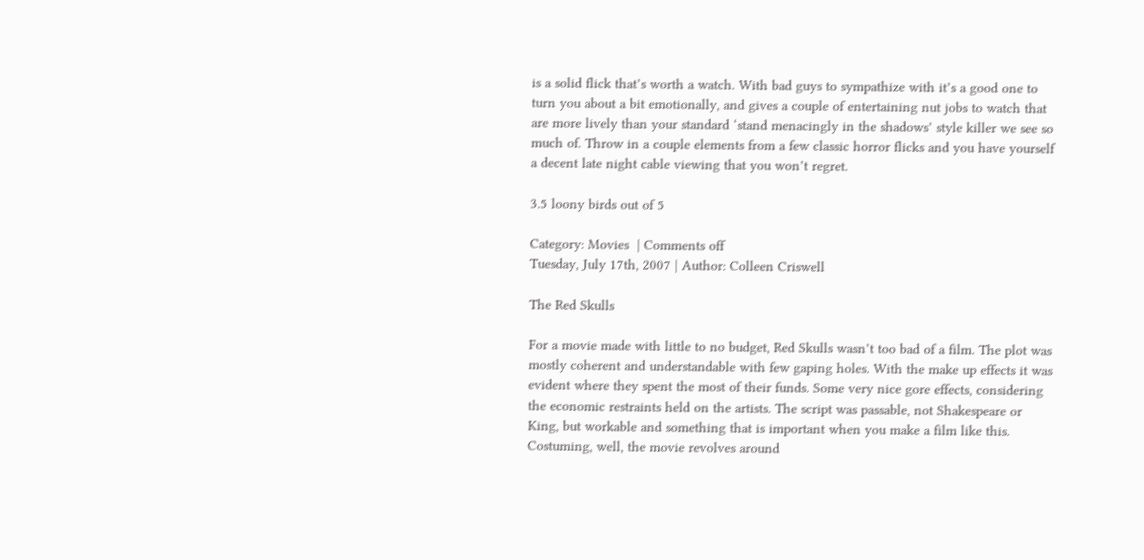is a solid flick that’s worth a watch. With bad guys to sympathize with it’s a good one to turn you about a bit emotionally, and gives a couple of entertaining nut jobs to watch that are more lively than your standard ‘stand menacingly in the shadows’ style killer we see so much of. Throw in a couple elements from a few classic horror flicks and you have yourself a decent late night cable viewing that you won’t regret.

3.5 loony birds out of 5

Category: Movies  | Comments off
Tuesday, July 17th, 2007 | Author: Colleen Criswell

The Red Skulls

For a movie made with little to no budget, Red Skulls wasn’t too bad of a film. The plot was mostly coherent and understandable with few gaping holes. With the make up effects it was evident where they spent the most of their funds. Some very nice gore effects, considering the economic restraints held on the artists. The script was passable, not Shakespeare or King, but workable and something that is important when you make a film like this. Costuming, well, the movie revolves around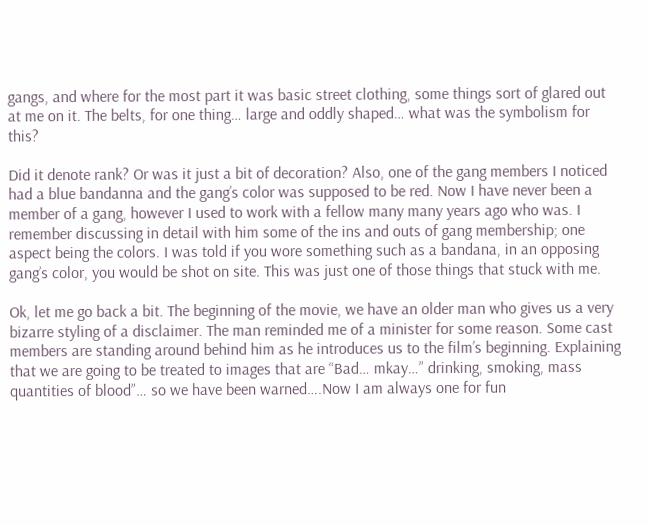gangs, and where for the most part it was basic street clothing, some things sort of glared out at me on it. The belts, for one thing… large and oddly shaped… what was the symbolism for this?

Did it denote rank? Or was it just a bit of decoration? Also, one of the gang members I noticed had a blue bandanna and the gang’s color was supposed to be red. Now I have never been a member of a gang, however I used to work with a fellow many many years ago who was. I remember discussing in detail with him some of the ins and outs of gang membership; one aspect being the colors. I was told if you wore something such as a bandana, in an opposing gang’s color, you would be shot on site. This was just one of those things that stuck with me.

Ok, let me go back a bit. The beginning of the movie, we have an older man who gives us a very bizarre styling of a disclaimer. The man reminded me of a minister for some reason. Some cast members are standing around behind him as he introduces us to the film’s beginning. Explaining that we are going to be treated to images that are “Bad… mkay…” drinking, smoking, mass quantities of blood”… so we have been warned….Now I am always one for fun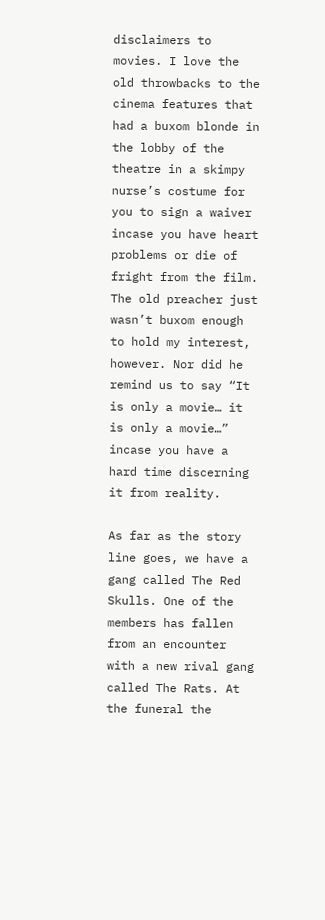disclaimers to movies. I love the old throwbacks to the cinema features that had a buxom blonde in the lobby of the theatre in a skimpy nurse’s costume for you to sign a waiver incase you have heart problems or die of fright from the film. The old preacher just wasn’t buxom enough to hold my interest, however. Nor did he remind us to say “It is only a movie… it is only a movie…” incase you have a hard time discerning it from reality.

As far as the story line goes, we have a gang called The Red Skulls. One of the members has fallen from an encounter with a new rival gang called The Rats. At the funeral the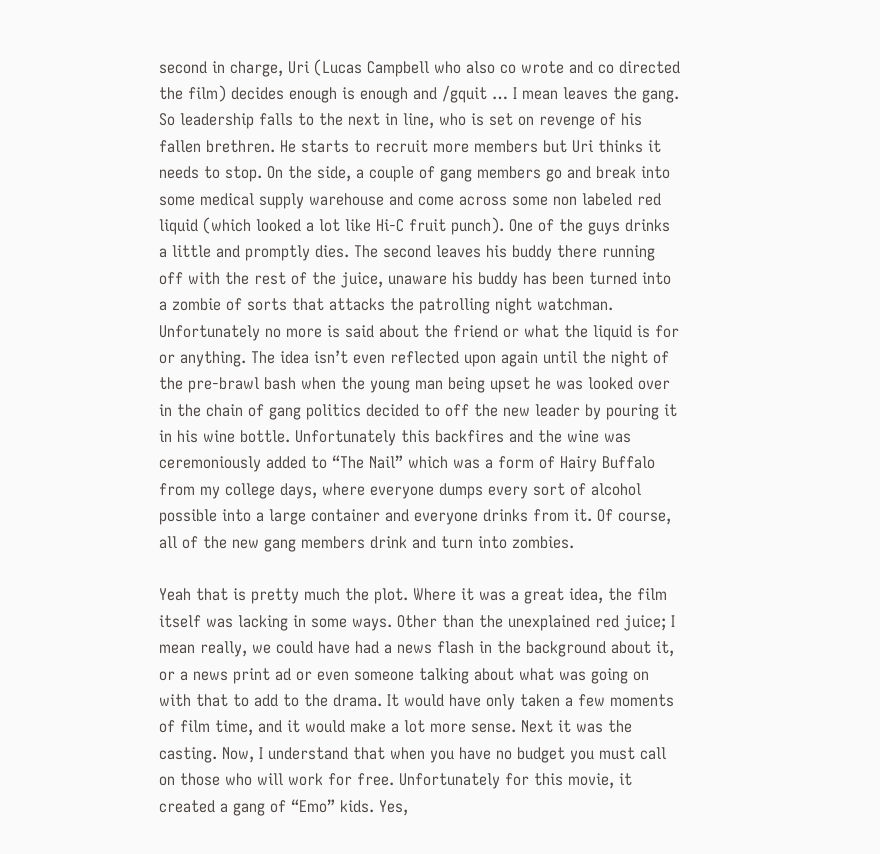second in charge, Uri (Lucas Campbell who also co wrote and co directed the film) decides enough is enough and /gquit … I mean leaves the gang. So leadership falls to the next in line, who is set on revenge of his fallen brethren. He starts to recruit more members but Uri thinks it needs to stop. On the side, a couple of gang members go and break into some medical supply warehouse and come across some non labeled red liquid (which looked a lot like Hi-C fruit punch). One of the guys drinks a little and promptly dies. The second leaves his buddy there running off with the rest of the juice, unaware his buddy has been turned into a zombie of sorts that attacks the patrolling night watchman. Unfortunately no more is said about the friend or what the liquid is for or anything. The idea isn’t even reflected upon again until the night of the pre-brawl bash when the young man being upset he was looked over in the chain of gang politics decided to off the new leader by pouring it in his wine bottle. Unfortunately this backfires and the wine was ceremoniously added to “The Nail” which was a form of Hairy Buffalo from my college days, where everyone dumps every sort of alcohol possible into a large container and everyone drinks from it. Of course, all of the new gang members drink and turn into zombies.

Yeah that is pretty much the plot. Where it was a great idea, the film itself was lacking in some ways. Other than the unexplained red juice; I mean really, we could have had a news flash in the background about it, or a news print ad or even someone talking about what was going on with that to add to the drama. It would have only taken a few moments of film time, and it would make a lot more sense. Next it was the casting. Now, I understand that when you have no budget you must call on those who will work for free. Unfortunately for this movie, it created a gang of “Emo” kids. Yes,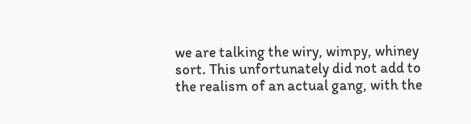we are talking the wiry, wimpy, whiney sort. This unfortunately did not add to the realism of an actual gang, with the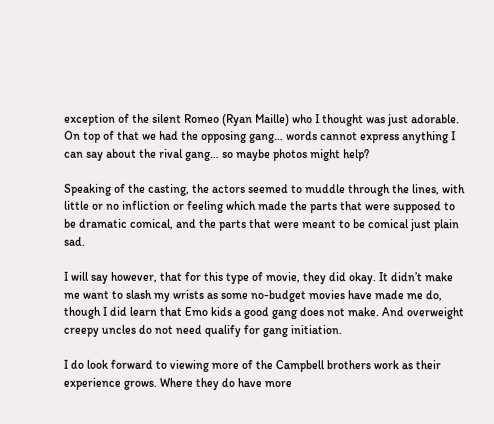exception of the silent Romeo (Ryan Maille) who I thought was just adorable. On top of that we had the opposing gang… words cannot express anything I can say about the rival gang… so maybe photos might help?

Speaking of the casting, the actors seemed to muddle through the lines, with little or no infliction or feeling which made the parts that were supposed to be dramatic comical, and the parts that were meant to be comical just plain sad.

I will say however, that for this type of movie, they did okay. It didn’t make me want to slash my wrists as some no-budget movies have made me do, though I did learn that Emo kids a good gang does not make. And overweight creepy uncles do not need qualify for gang initiation.

I do look forward to viewing more of the Campbell brothers work as their experience grows. Where they do have more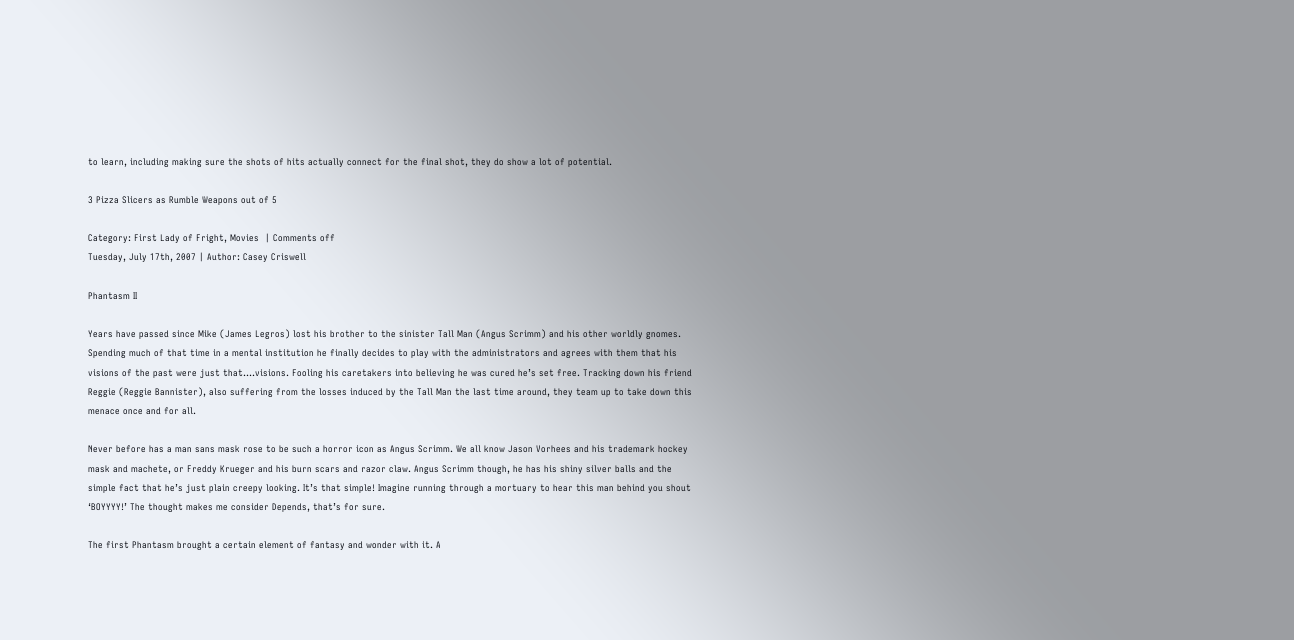to learn, including making sure the shots of hits actually connect for the final shot, they do show a lot of potential.

3 Pizza Slicers as Rumble Weapons out of 5

Category: First Lady of Fright, Movies  | Comments off
Tuesday, July 17th, 2007 | Author: Casey Criswell

Phantasm II

Years have passed since Mike (James Legros) lost his brother to the sinister Tall Man (Angus Scrimm) and his other worldly gnomes. Spending much of that time in a mental institution he finally decides to play with the administrators and agrees with them that his visions of the past were just that….visions. Fooling his caretakers into believing he was cured he’s set free. Tracking down his friend Reggie (Reggie Bannister), also suffering from the losses induced by the Tall Man the last time around, they team up to take down this menace once and for all.

Never before has a man sans mask rose to be such a horror icon as Angus Scrimm. We all know Jason Vorhees and his trademark hockey mask and machete, or Freddy Krueger and his burn scars and razor claw. Angus Scrimm though, he has his shiny silver balls and the simple fact that he’s just plain creepy looking. It’s that simple! Imagine running through a mortuary to hear this man behind you shout ‘BOYYYY!’ The thought makes me consider Depends, that’s for sure.

The first Phantasm brought a certain element of fantasy and wonder with it. A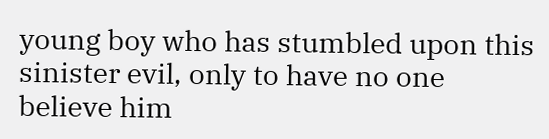young boy who has stumbled upon this sinister evil, only to have no one believe him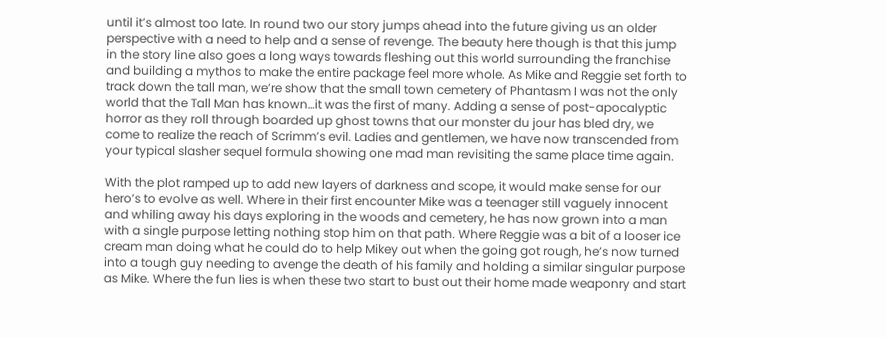until it’s almost too late. In round two our story jumps ahead into the future giving us an older perspective with a need to help and a sense of revenge. The beauty here though is that this jump in the story line also goes a long ways towards fleshing out this world surrounding the franchise and building a mythos to make the entire package feel more whole. As Mike and Reggie set forth to track down the tall man, we’re show that the small town cemetery of Phantasm I was not the only world that the Tall Man has known…it was the first of many. Adding a sense of post-apocalyptic horror as they roll through boarded up ghost towns that our monster du jour has bled dry, we come to realize the reach of Scrimm’s evil. Ladies and gentlemen, we have now transcended from your typical slasher sequel formula showing one mad man revisiting the same place time again.

With the plot ramped up to add new layers of darkness and scope, it would make sense for our hero’s to evolve as well. Where in their first encounter Mike was a teenager still vaguely innocent and whiling away his days exploring in the woods and cemetery, he has now grown into a man with a single purpose letting nothing stop him on that path. Where Reggie was a bit of a looser ice cream man doing what he could do to help Mikey out when the going got rough, he’s now turned into a tough guy needing to avenge the death of his family and holding a similar singular purpose as Mike. Where the fun lies is when these two start to bust out their home made weaponry and start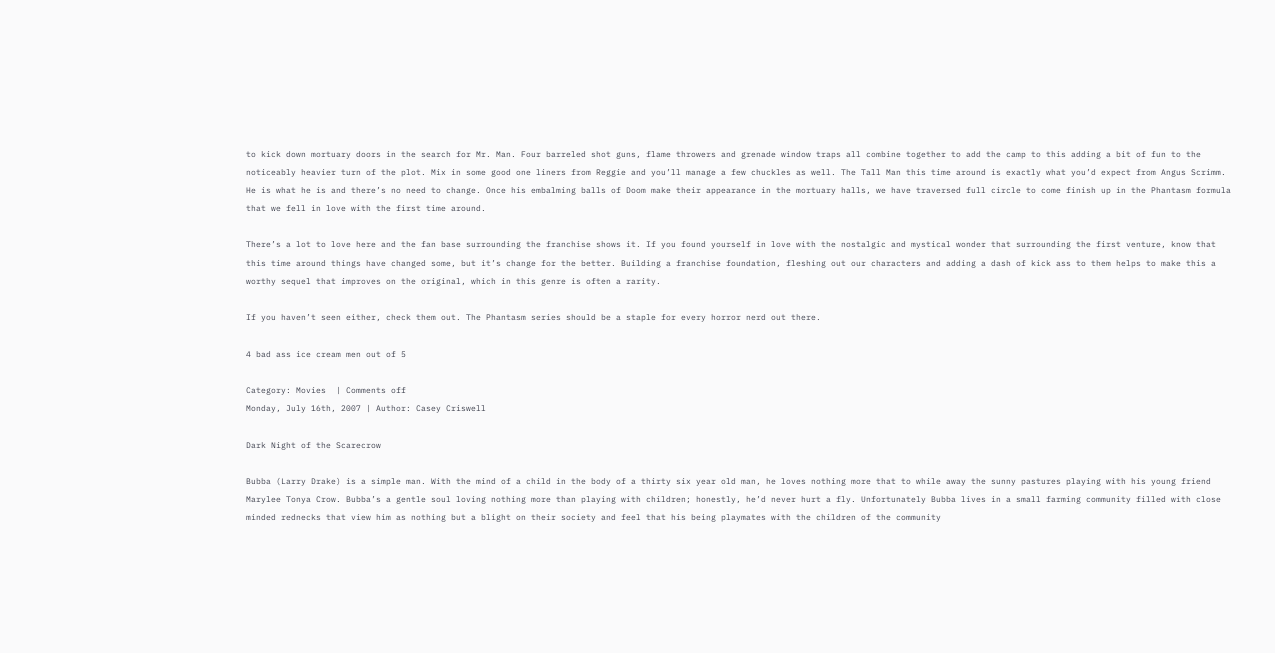to kick down mortuary doors in the search for Mr. Man. Four barreled shot guns, flame throwers and grenade window traps all combine together to add the camp to this adding a bit of fun to the noticeably heavier turn of the plot. Mix in some good one liners from Reggie and you’ll manage a few chuckles as well. The Tall Man this time around is exactly what you’d expect from Angus Scrimm. He is what he is and there’s no need to change. Once his embalming balls of Doom make their appearance in the mortuary halls, we have traversed full circle to come finish up in the Phantasm formula that we fell in love with the first time around.

There’s a lot to love here and the fan base surrounding the franchise shows it. If you found yourself in love with the nostalgic and mystical wonder that surrounding the first venture, know that this time around things have changed some, but it’s change for the better. Building a franchise foundation, fleshing out our characters and adding a dash of kick ass to them helps to make this a worthy sequel that improves on the original, which in this genre is often a rarity.

If you haven’t seen either, check them out. The Phantasm series should be a staple for every horror nerd out there.

4 bad ass ice cream men out of 5

Category: Movies  | Comments off
Monday, July 16th, 2007 | Author: Casey Criswell

Dark Night of the Scarecrow

Bubba (Larry Drake) is a simple man. With the mind of a child in the body of a thirty six year old man, he loves nothing more that to while away the sunny pastures playing with his young friend Marylee Tonya Crow. Bubba’s a gentle soul loving nothing more than playing with children; honestly, he’d never hurt a fly. Unfortunately Bubba lives in a small farming community filled with close minded rednecks that view him as nothing but a blight on their society and feel that his being playmates with the children of the community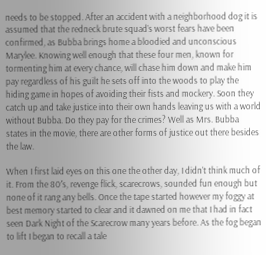needs to be stopped. After an accident with a neighborhood dog it is assumed that the redneck brute squad’s worst fears have been confirmed, as Bubba brings home a bloodied and unconscious Marylee. Knowing well enough that these four men, known for tormenting him at every chance, will chase him down and make him pay regardless of his guilt he sets off into the woods to play the hiding game in hopes of avoiding their fists and mockery. Soon they catch up and take justice into their own hands leaving us with a world without Bubba. Do they pay for the crimes? Well as Mrs. Bubba states in the movie, there are other forms of justice out there besides the law.

When I first laid eyes on this one the other day, I didn’t think much of it. From the 80′s, revenge flick, scarecrows, sounded fun enough but none of it rang any bells. Once the tape started however my foggy at best memory started to clear and it dawned on me that I had in fact seen Dark Night of the Scarecrow many years before. As the fog began to lift I began to recall a tale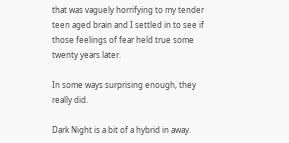that was vaguely horrifying to my tender teen aged brain and I settled in to see if those feelings of fear held true some twenty years later.

In some ways surprising enough, they really did.

Dark Night is a bit of a hybrid in away.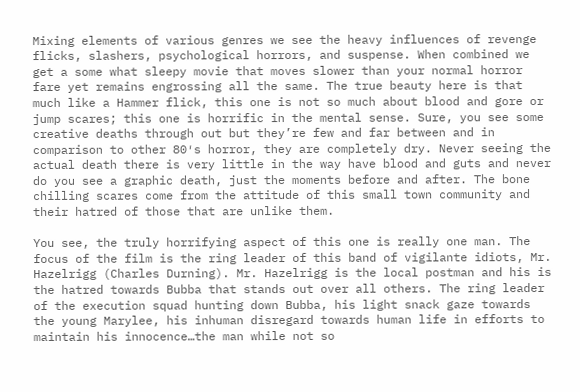Mixing elements of various genres we see the heavy influences of revenge flicks, slashers, psychological horrors, and suspense. When combined we get a some what sleepy movie that moves slower than your normal horror fare yet remains engrossing all the same. The true beauty here is that much like a Hammer flick, this one is not so much about blood and gore or jump scares; this one is horrific in the mental sense. Sure, you see some creative deaths through out but they’re few and far between and in comparison to other 80′s horror, they are completely dry. Never seeing the actual death there is very little in the way have blood and guts and never do you see a graphic death, just the moments before and after. The bone chilling scares come from the attitude of this small town community and their hatred of those that are unlike them.

You see, the truly horrifying aspect of this one is really one man. The focus of the film is the ring leader of this band of vigilante idiots, Mr. Hazelrigg (Charles Durning). Mr. Hazelrigg is the local postman and his is the hatred towards Bubba that stands out over all others. The ring leader of the execution squad hunting down Bubba, his light snack gaze towards the young Marylee, his inhuman disregard towards human life in efforts to maintain his innocence…the man while not so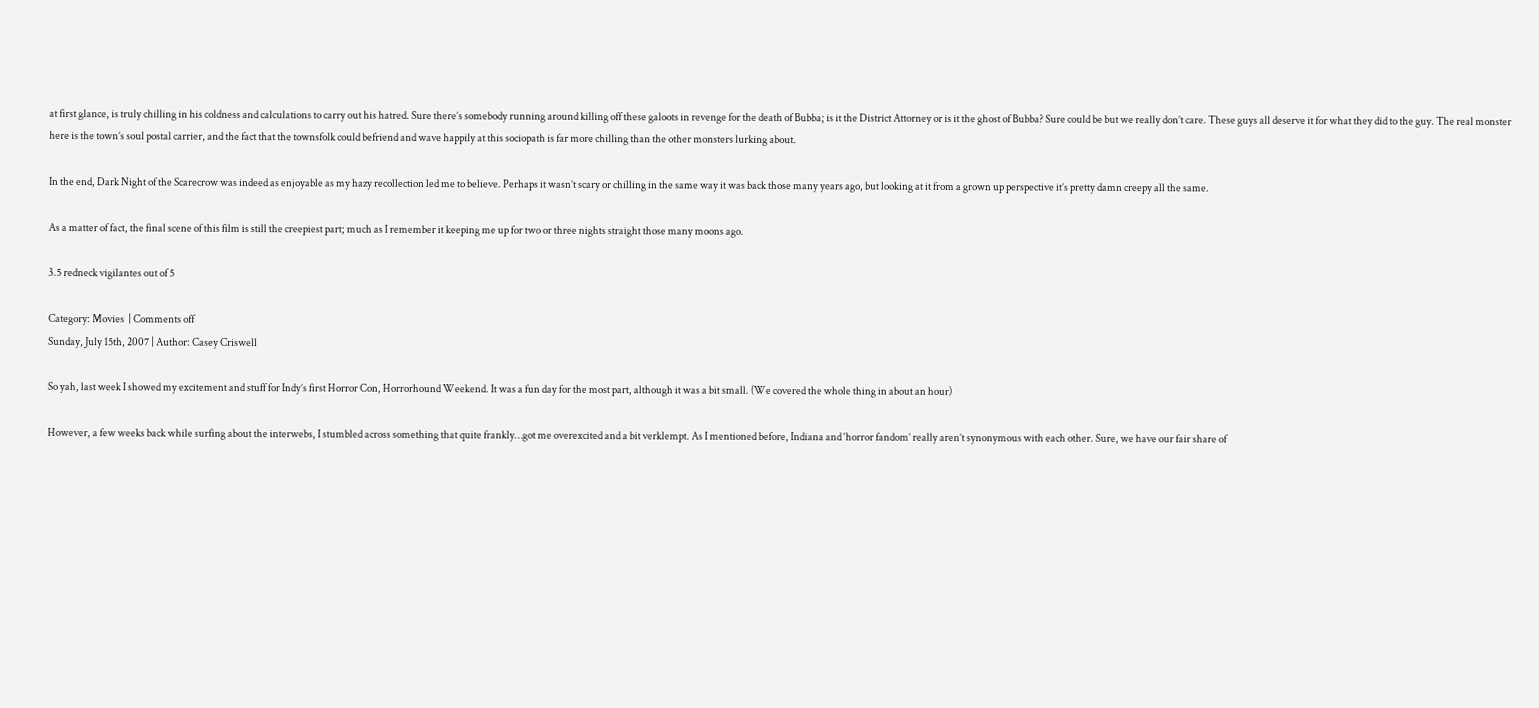at first glance, is truly chilling in his coldness and calculations to carry out his hatred. Sure there’s somebody running around killing off these galoots in revenge for the death of Bubba; is it the District Attorney or is it the ghost of Bubba? Sure could be but we really don’t care. These guys all deserve it for what they did to the guy. The real monster here is the town’s soul postal carrier, and the fact that the townsfolk could befriend and wave happily at this sociopath is far more chilling than the other monsters lurking about.

In the end, Dark Night of the Scarecrow was indeed as enjoyable as my hazy recollection led me to believe. Perhaps it wasn’t scary or chilling in the same way it was back those many years ago, but looking at it from a grown up perspective it’s pretty damn creepy all the same.

As a matter of fact, the final scene of this film is still the creepiest part; much as I remember it keeping me up for two or three nights straight those many moons ago.

3.5 redneck vigilantes out of 5

Category: Movies  | Comments off
Sunday, July 15th, 2007 | Author: Casey Criswell

So yah, last week I showed my excitement and stuff for Indy’s first Horror Con, Horrorhound Weekend. It was a fun day for the most part, although it was a bit small. (We covered the whole thing in about an hour)

However, a few weeks back while surfing about the interwebs, I stumbled across something that quite frankly…got me overexcited and a bit verklempt. As I mentioned before, Indiana and ‘horror fandom’ really aren’t synonymous with each other. Sure, we have our fair share of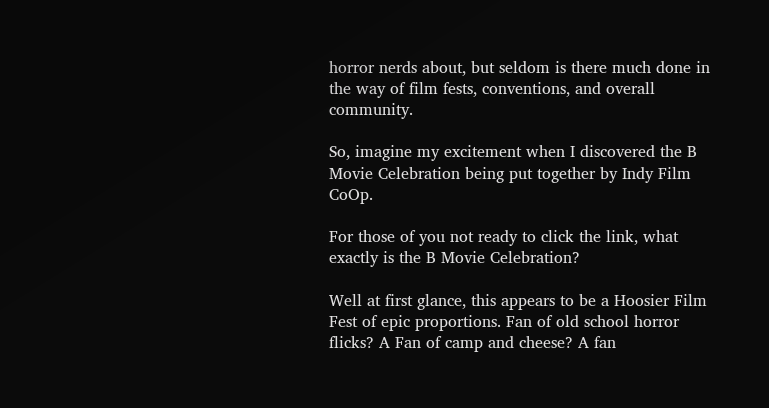horror nerds about, but seldom is there much done in the way of film fests, conventions, and overall community.

So, imagine my excitement when I discovered the B Movie Celebration being put together by Indy Film CoOp.

For those of you not ready to click the link, what exactly is the B Movie Celebration?

Well at first glance, this appears to be a Hoosier Film Fest of epic proportions. Fan of old school horror flicks? A Fan of camp and cheese? A fan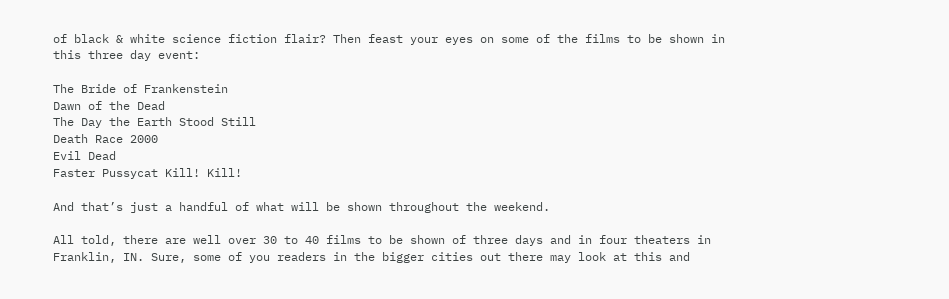of black & white science fiction flair? Then feast your eyes on some of the films to be shown in this three day event:

The Bride of Frankenstein
Dawn of the Dead
The Day the Earth Stood Still
Death Race 2000
Evil Dead
Faster Pussycat Kill! Kill!

And that’s just a handful of what will be shown throughout the weekend.

All told, there are well over 30 to 40 films to be shown of three days and in four theaters in Franklin, IN. Sure, some of you readers in the bigger cities out there may look at this and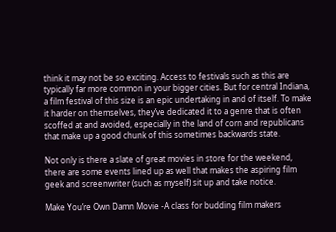think it may not be so exciting. Access to festivals such as this are typically far more common in your bigger cities. But for central Indiana, a film festival of this size is an epic undertaking in and of itself. To make it harder on themselves, they’ve dedicated it to a genre that is often scoffed at and avoided, especially in the land of corn and republicans that make up a good chunk of this sometimes backwards state.

Not only is there a slate of great movies in store for the weekend, there are some events lined up as well that makes the aspiring film geek and screenwriter (such as myself) sit up and take notice.

Make You’re Own Damn Movie -A class for budding film makers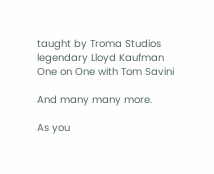taught by Troma Studios legendary Lloyd Kaufman
One on One with Tom Savini

And many many more.

As you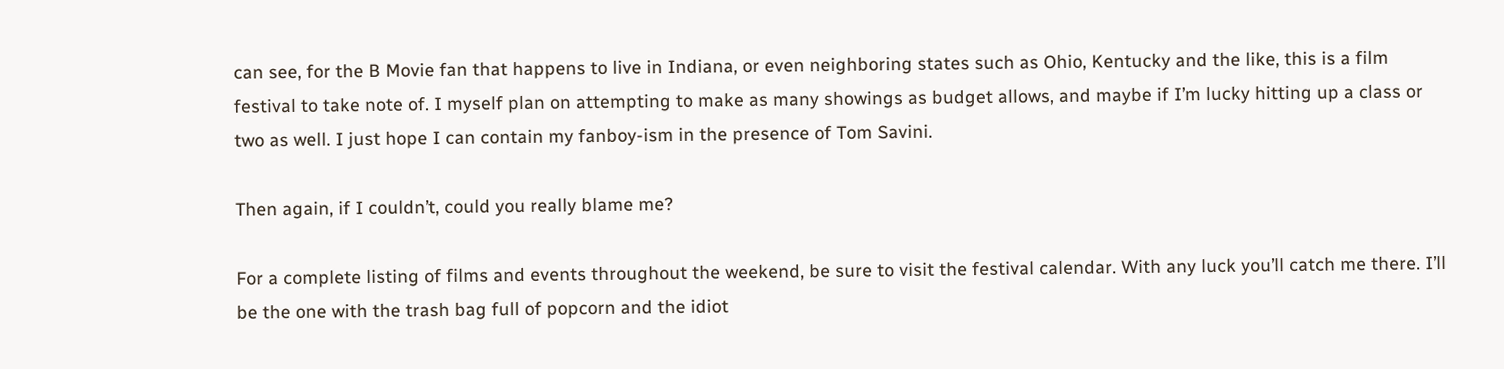can see, for the B Movie fan that happens to live in Indiana, or even neighboring states such as Ohio, Kentucky and the like, this is a film festival to take note of. I myself plan on attempting to make as many showings as budget allows, and maybe if I’m lucky hitting up a class or two as well. I just hope I can contain my fanboy-ism in the presence of Tom Savini.

Then again, if I couldn’t, could you really blame me?

For a complete listing of films and events throughout the weekend, be sure to visit the festival calendar. With any luck you’ll catch me there. I’ll be the one with the trash bag full of popcorn and the idiot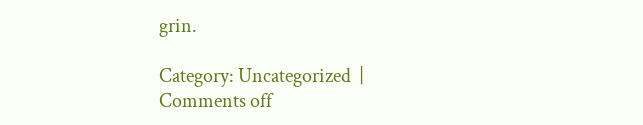grin.

Category: Uncategorized  | Comments off